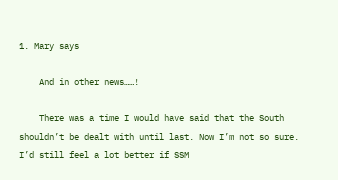1. Mary says

    And in other news……!

    There was a time I would have said that the South shouldn’t be dealt with until last. Now I’m not so sure. I’d still feel a lot better if SSM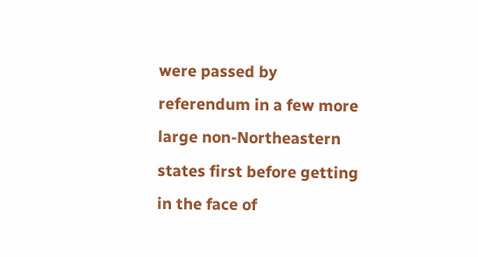were passed by referendum in a few more large non-Northeastern states first before getting in the face of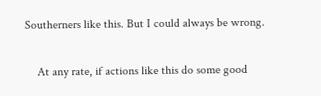Southerners like this. But I could always be wrong.

    At any rate, if actions like this do some good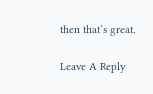then that’s great.

Leave A Reply